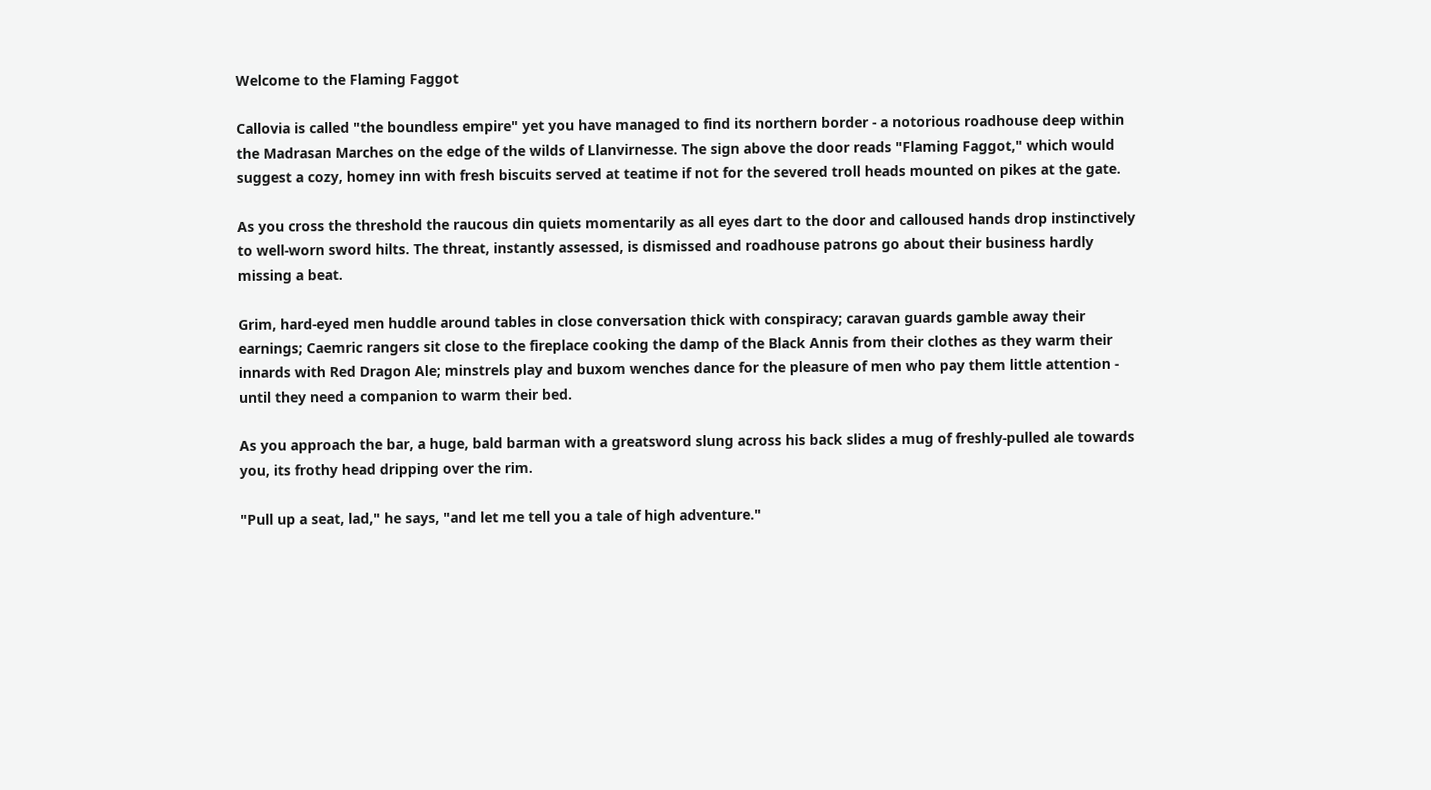Welcome to the Flaming Faggot

Callovia is called "the boundless empire" yet you have managed to find its northern border - a notorious roadhouse deep within the Madrasan Marches on the edge of the wilds of Llanvirnesse. The sign above the door reads "Flaming Faggot," which would suggest a cozy, homey inn with fresh biscuits served at teatime if not for the severed troll heads mounted on pikes at the gate.

As you cross the threshold the raucous din quiets momentarily as all eyes dart to the door and calloused hands drop instinctively to well-worn sword hilts. The threat, instantly assessed, is dismissed and roadhouse patrons go about their business hardly missing a beat.

Grim, hard-eyed men huddle around tables in close conversation thick with conspiracy; caravan guards gamble away their earnings; Caemric rangers sit close to the fireplace cooking the damp of the Black Annis from their clothes as they warm their innards with Red Dragon Ale; minstrels play and buxom wenches dance for the pleasure of men who pay them little attention - until they need a companion to warm their bed.

As you approach the bar, a huge, bald barman with a greatsword slung across his back slides a mug of freshly-pulled ale towards you, its frothy head dripping over the rim.

"Pull up a seat, lad," he says, "and let me tell you a tale of high adventure."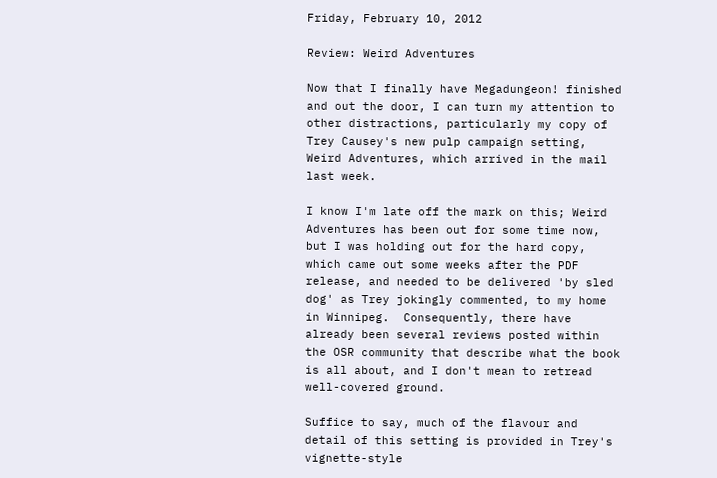Friday, February 10, 2012

Review: Weird Adventures

Now that I finally have Megadungeon! finished and out the door, I can turn my attention to other distractions, particularly my copy of Trey Causey's new pulp campaign setting, Weird Adventures, which arrived in the mail last week.

I know I'm late off the mark on this; Weird Adventures has been out for some time now, but I was holding out for the hard copy, which came out some weeks after the PDF release, and needed to be delivered 'by sled dog' as Trey jokingly commented, to my home in Winnipeg.  Consequently, there have already been several reviews posted within the OSR community that describe what the book is all about, and I don't mean to retread well-covered ground.

Suffice to say, much of the flavour and detail of this setting is provided in Trey's vignette-style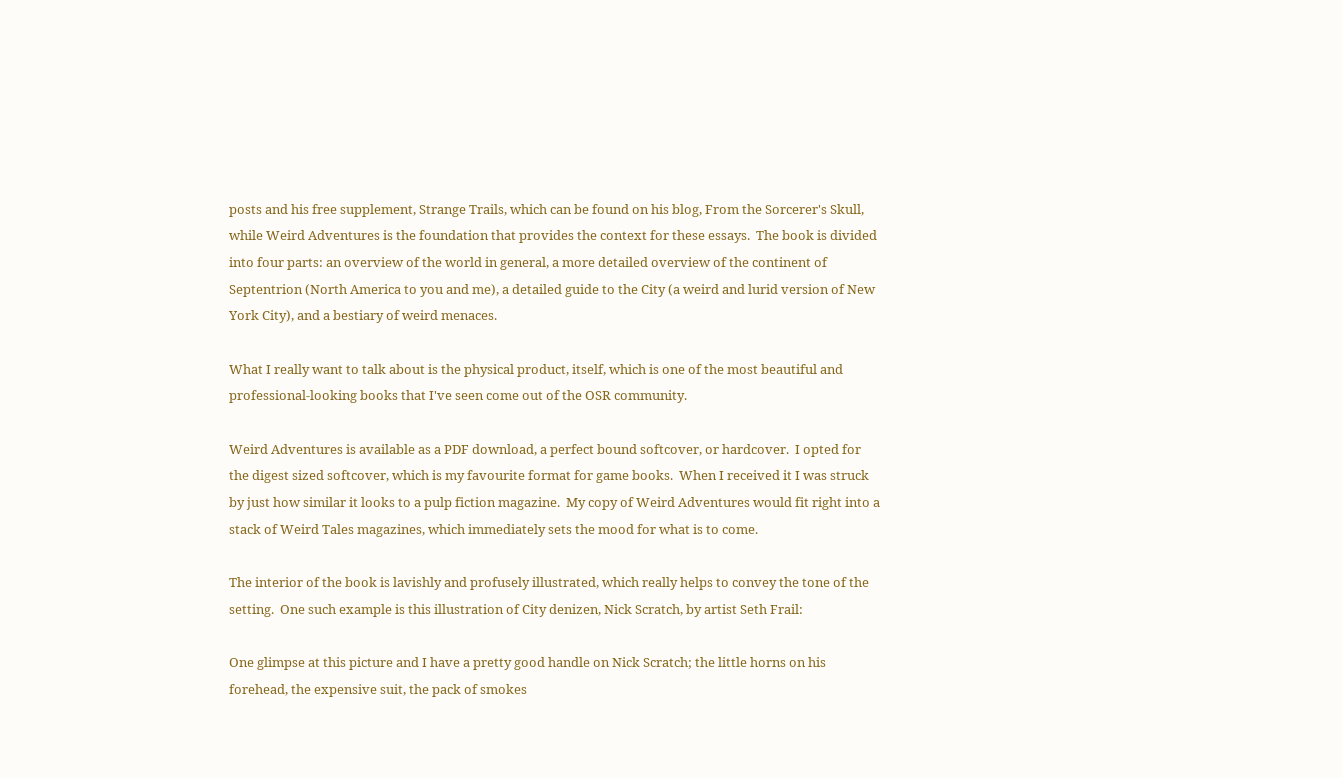posts and his free supplement, Strange Trails, which can be found on his blog, From the Sorcerer's Skull, while Weird Adventures is the foundation that provides the context for these essays.  The book is divided into four parts: an overview of the world in general, a more detailed overview of the continent of Septentrion (North America to you and me), a detailed guide to the City (a weird and lurid version of New York City), and a bestiary of weird menaces.

What I really want to talk about is the physical product, itself, which is one of the most beautiful and professional-looking books that I've seen come out of the OSR community.

Weird Adventures is available as a PDF download, a perfect bound softcover, or hardcover.  I opted for the digest sized softcover, which is my favourite format for game books.  When I received it I was struck by just how similar it looks to a pulp fiction magazine.  My copy of Weird Adventures would fit right into a stack of Weird Tales magazines, which immediately sets the mood for what is to come.

The interior of the book is lavishly and profusely illustrated, which really helps to convey the tone of the setting.  One such example is this illustration of City denizen, Nick Scratch, by artist Seth Frail:

One glimpse at this picture and I have a pretty good handle on Nick Scratch; the little horns on his forehead, the expensive suit, the pack of smokes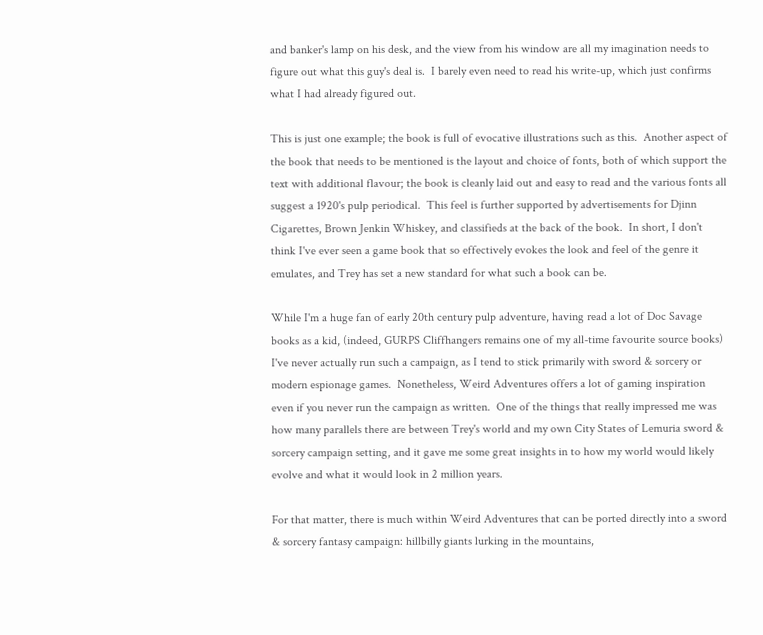and banker's lamp on his desk, and the view from his window are all my imagination needs to figure out what this guy's deal is.  I barely even need to read his write-up, which just confirms what I had already figured out.

This is just one example; the book is full of evocative illustrations such as this.  Another aspect of the book that needs to be mentioned is the layout and choice of fonts, both of which support the text with additional flavour; the book is cleanly laid out and easy to read and the various fonts all suggest a 1920's pulp periodical.  This feel is further supported by advertisements for Djinn Cigarettes, Brown Jenkin Whiskey, and classifieds at the back of the book.  In short, I don't think I've ever seen a game book that so effectively evokes the look and feel of the genre it emulates, and Trey has set a new standard for what such a book can be.

While I'm a huge fan of early 20th century pulp adventure, having read a lot of Doc Savage books as a kid, (indeed, GURPS Cliffhangers remains one of my all-time favourite source books) I've never actually run such a campaign, as I tend to stick primarily with sword & sorcery or modern espionage games.  Nonetheless, Weird Adventures offers a lot of gaming inspiration even if you never run the campaign as written.  One of the things that really impressed me was how many parallels there are between Trey's world and my own City States of Lemuria sword & sorcery campaign setting, and it gave me some great insights in to how my world would likely evolve and what it would look in 2 million years.

For that matter, there is much within Weird Adventures that can be ported directly into a sword & sorcery fantasy campaign: hillbilly giants lurking in the mountains,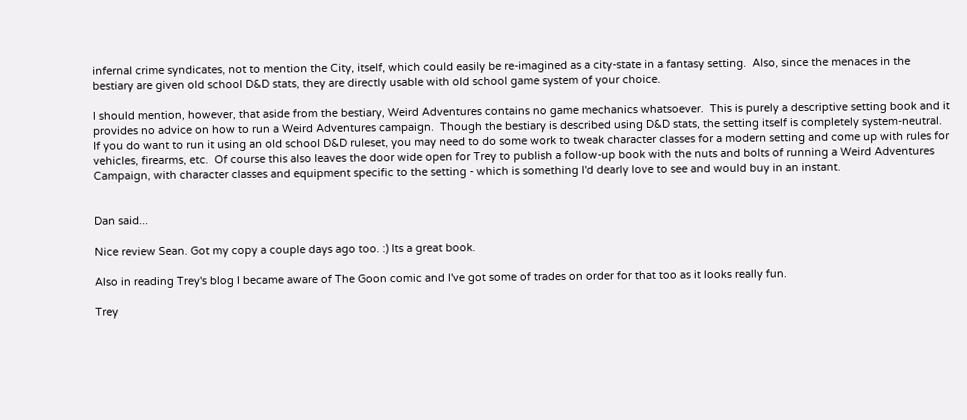infernal crime syndicates, not to mention the City, itself, which could easily be re-imagined as a city-state in a fantasy setting.  Also, since the menaces in the bestiary are given old school D&D stats, they are directly usable with old school game system of your choice.

I should mention, however, that aside from the bestiary, Weird Adventures contains no game mechanics whatsoever.  This is purely a descriptive setting book and it provides no advice on how to run a Weird Adventures campaign.  Though the bestiary is described using D&D stats, the setting itself is completely system-neutral.  If you do want to run it using an old school D&D ruleset, you may need to do some work to tweak character classes for a modern setting and come up with rules for vehicles, firearms, etc.  Of course this also leaves the door wide open for Trey to publish a follow-up book with the nuts and bolts of running a Weird Adventures Campaign, with character classes and equipment specific to the setting - which is something I'd dearly love to see and would buy in an instant.


Dan said...

Nice review Sean. Got my copy a couple days ago too. :) Its a great book.

Also in reading Trey's blog I became aware of The Goon comic and I've got some of trades on order for that too as it looks really fun.

Trey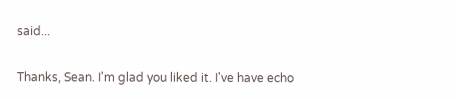said...

Thanks, Sean. I'm glad you liked it. I've have echo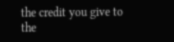the credit you give to the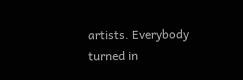artists. Everybody turned in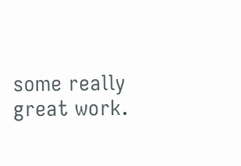some really great work.